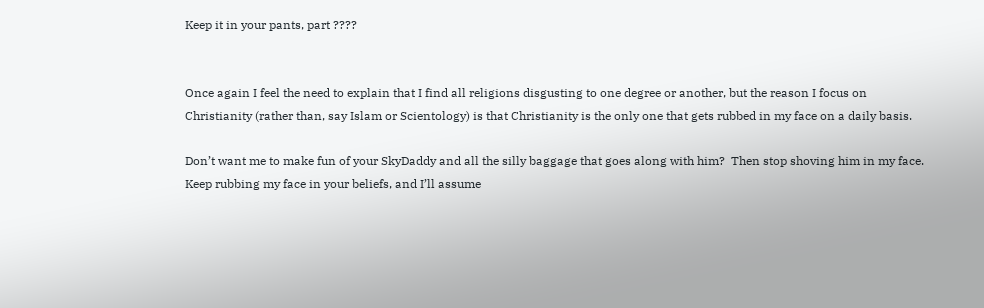Keep it in your pants, part ????


Once again I feel the need to explain that I find all religions disgusting to one degree or another, but the reason I focus on Christianity (rather than, say Islam or Scientology) is that Christianity is the only one that gets rubbed in my face on a daily basis.

Don’t want me to make fun of your SkyDaddy and all the silly baggage that goes along with him?  Then stop shoving him in my face.  Keep rubbing my face in your beliefs, and I’ll assume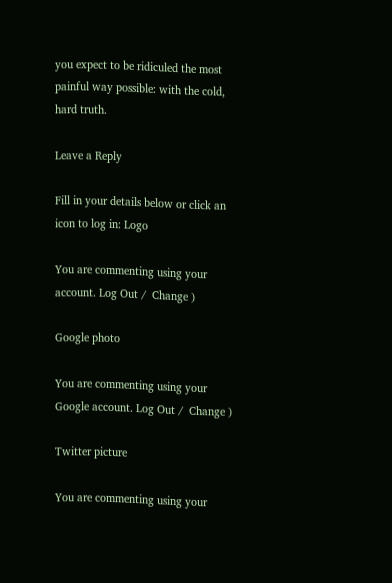you expect to be ridiculed the most painful way possible: with the cold, hard truth.

Leave a Reply

Fill in your details below or click an icon to log in: Logo

You are commenting using your account. Log Out /  Change )

Google photo

You are commenting using your Google account. Log Out /  Change )

Twitter picture

You are commenting using your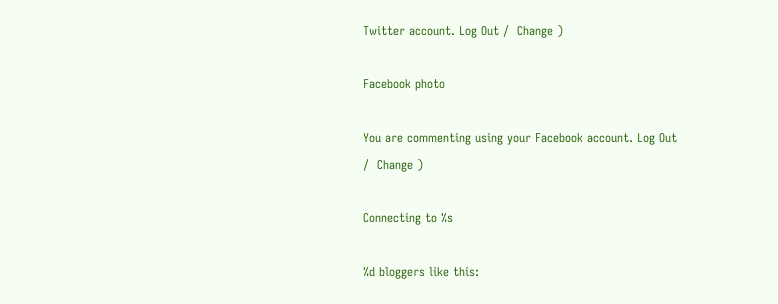Twitter account. Log Out /  Change )

Facebook photo

You are commenting using your Facebook account. Log Out /  Change )

Connecting to %s

%d bloggers like this: